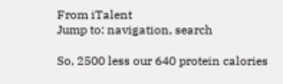From iTalent
Jump to: navigation, search

So, 2500 less our 640 protein calories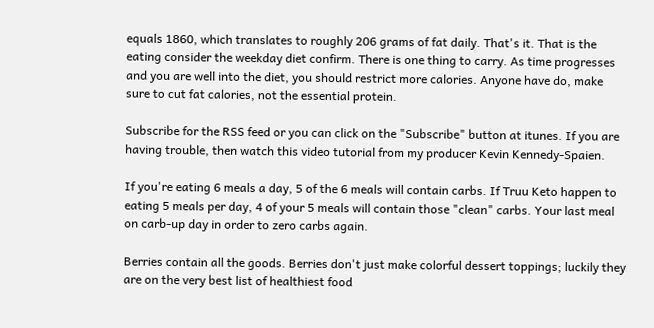equals 1860, which translates to roughly 206 grams of fat daily. That's it. That is the eating consider the weekday diet confirm. There is one thing to carry. As time progresses and you are well into the diet, you should restrict more calories. Anyone have do, make sure to cut fat calories, not the essential protein.

Subscribe for the RSS feed or you can click on the "Subscribe" button at itunes. If you are having trouble, then watch this video tutorial from my producer Kevin Kennedy-Spaien.

If you're eating 6 meals a day, 5 of the 6 meals will contain carbs. If Truu Keto happen to eating 5 meals per day, 4 of your 5 meals will contain those "clean" carbs. Your last meal on carb-up day in order to zero carbs again.

Berries contain all the goods. Berries don't just make colorful dessert toppings; luckily they are on the very best list of healthiest food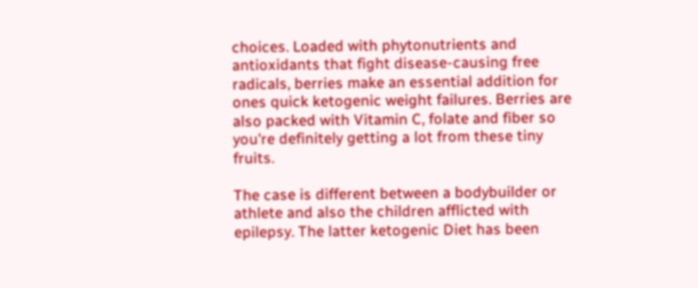choices. Loaded with phytonutrients and antioxidants that fight disease-causing free radicals, berries make an essential addition for ones quick ketogenic weight failures. Berries are also packed with Vitamin C, folate and fiber so you're definitely getting a lot from these tiny fruits.

The case is different between a bodybuilder or athlete and also the children afflicted with epilepsy. The latter ketogenic Diet has been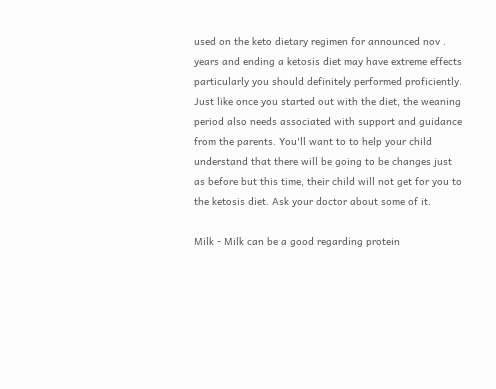used on the keto dietary regimen for announced nov . years and ending a ketosis diet may have extreme effects particularly you should definitely performed proficiently. Just like once you started out with the diet, the weaning period also needs associated with support and guidance from the parents. You'll want to to help your child understand that there will be going to be changes just as before but this time, their child will not get for you to the ketosis diet. Ask your doctor about some of it.

Milk - Milk can be a good regarding protein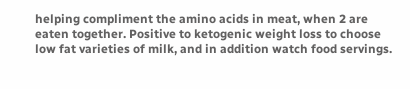helping compliment the amino acids in meat, when 2 are eaten together. Positive to ketogenic weight loss to choose low fat varieties of milk, and in addition watch food servings.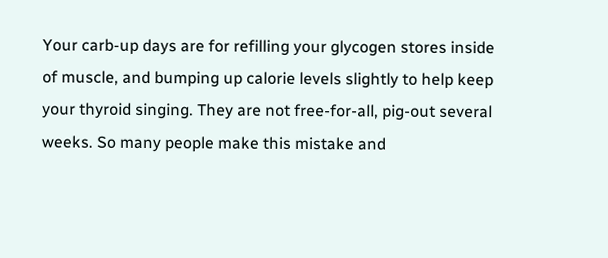Your carb-up days are for refilling your glycogen stores inside of muscle, and bumping up calorie levels slightly to help keep your thyroid singing. They are not free-for-all, pig-out several weeks. So many people make this mistake and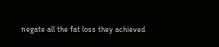negate all the fat loss they achieved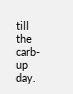till the carb-up day.